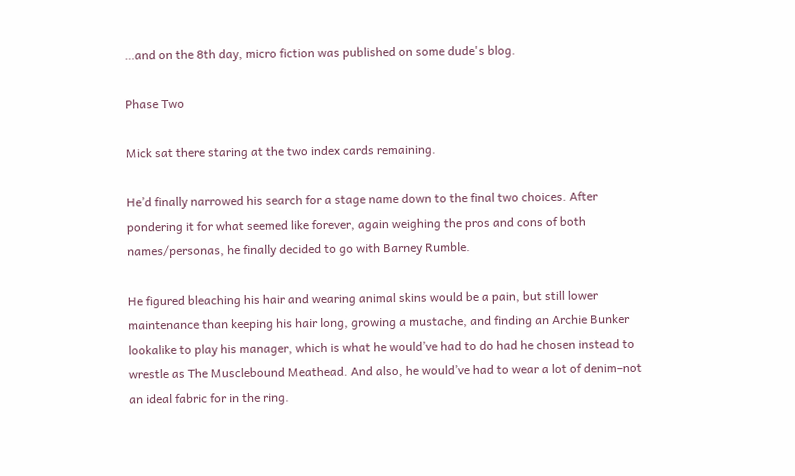…and on the 8th day, micro fiction was published on some dude's blog.

Phase Two

Mick sat there staring at the two index cards remaining.

He’d finally narrowed his search for a stage name down to the final two choices. After pondering it for what seemed like forever, again weighing the pros and cons of both names/personas, he finally decided to go with Barney Rumble.

He figured bleaching his hair and wearing animal skins would be a pain, but still lower maintenance than keeping his hair long, growing a mustache, and finding an Archie Bunker lookalike to play his manager, which is what he would’ve had to do had he chosen instead to wrestle as The Musclebound Meathead. And also, he would’ve had to wear a lot of denim–not an ideal fabric for in the ring.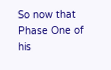So now that Phase One of his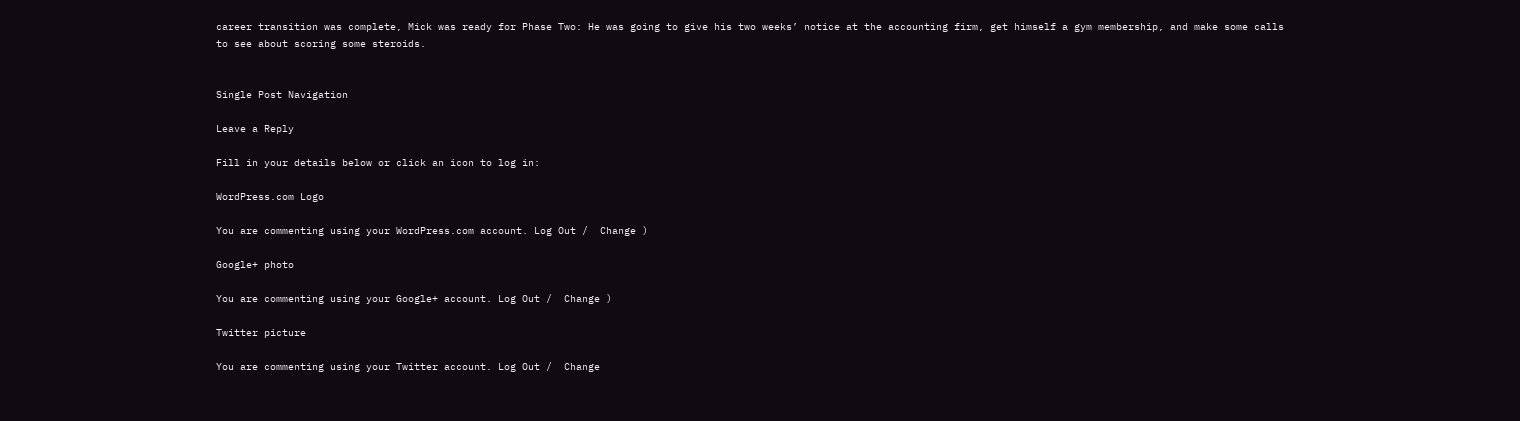career transition was complete, Mick was ready for Phase Two: He was going to give his two weeks’ notice at the accounting firm, get himself a gym membership, and make some calls to see about scoring some steroids.


Single Post Navigation

Leave a Reply

Fill in your details below or click an icon to log in:

WordPress.com Logo

You are commenting using your WordPress.com account. Log Out /  Change )

Google+ photo

You are commenting using your Google+ account. Log Out /  Change )

Twitter picture

You are commenting using your Twitter account. Log Out /  Change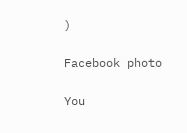)

Facebook photo

You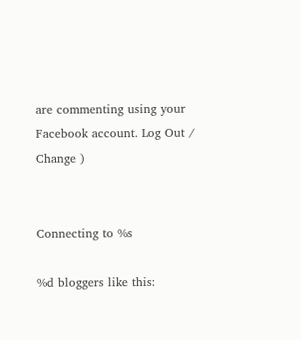are commenting using your Facebook account. Log Out /  Change )


Connecting to %s

%d bloggers like this: